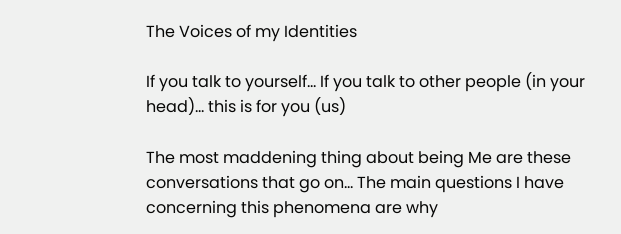The Voices of my Identities

If you talk to yourself… If you talk to other people (in your head)… this is for you (us)

The most maddening thing about being Me are these conversations that go on… The main questions I have concerning this phenomena are why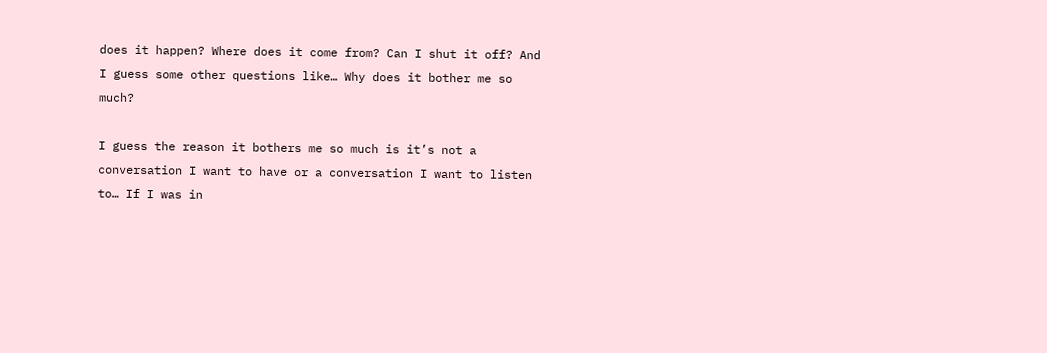does it happen? Where does it come from? Can I shut it off? And I guess some other questions like… Why does it bother me so much?

I guess the reason it bothers me so much is it’s not a conversation I want to have or a conversation I want to listen to… If I was in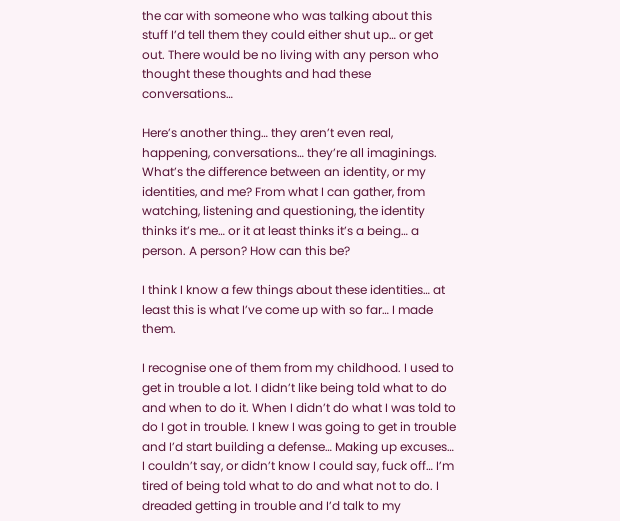the car with someone who was talking about this stuff I’d tell them they could either shut up… or get out. There would be no living with any person who thought these thoughts and had these conversations…

Here’s another thing… they aren’t even real, happening, conversations… they’re all imaginings. What’s the difference between an identity, or my identities, and me? From what I can gather, from watching, listening and questioning, the identity thinks it’s me… or it at least thinks it’s a being… a person. A person? How can this be?

I think I know a few things about these identities… at least this is what I’ve come up with so far… I made them.

I recognise one of them from my childhood. I used to get in trouble a lot. I didn’t like being told what to do and when to do it. When I didn’t do what I was told to do I got in trouble. I knew I was going to get in trouble and I’d start building a defense… Making up excuses… I couldn’t say, or didn’t know I could say, fuck off… I’m tired of being told what to do and what not to do. I dreaded getting in trouble and I’d talk to my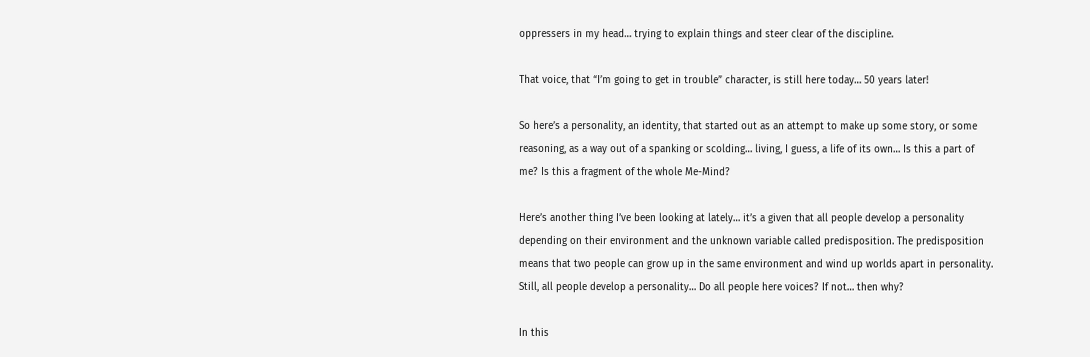oppressers in my head… trying to explain things and steer clear of the discipline.

That voice, that “I’m going to get in trouble” character, is still here today… 50 years later!

So here’s a personality, an identity, that started out as an attempt to make up some story, or some reasoning, as a way out of a spanking or scolding… living, I guess, a life of its own… Is this a part of me? Is this a fragment of the whole Me-Mind?

Here’s another thing I’ve been looking at lately… it’s a given that all people develop a personality depending on their environment and the unknown variable called predisposition. The predisposition means that two people can grow up in the same environment and wind up worlds apart in personality. Still, all people develop a personality… Do all people here voices? If not… then why?

In this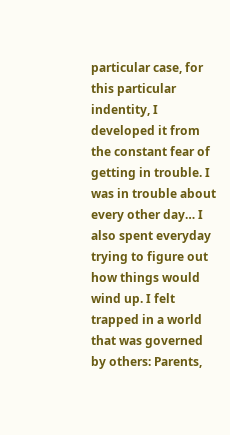particular case, for this particular indentity, I developed it from the constant fear of getting in trouble. I was in trouble about every other day… I also spent everyday trying to figure out how things would wind up. I felt trapped in a world that was governed by others: Parents,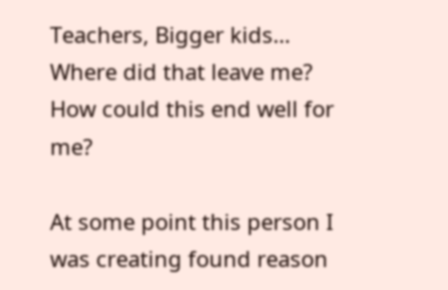Teachers, Bigger kids… Where did that leave me? How could this end well for me?

At some point this person I was creating found reason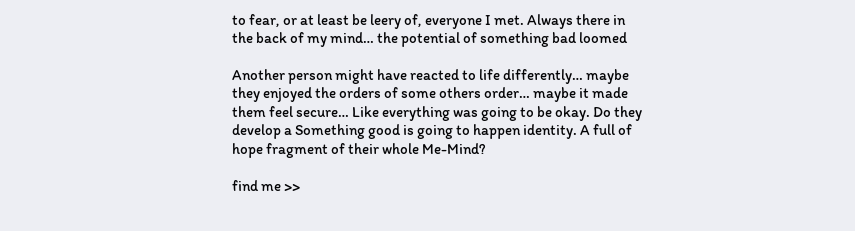to fear, or at least be leery of, everyone I met. Always there in the back of my mind… the potential of something bad loomed

Another person might have reacted to life differently… maybe they enjoyed the orders of some others order… maybe it made them feel secure… Like everything was going to be okay. Do they develop a Something good is going to happen identity. A full of hope fragment of their whole Me-Mind?

find me >>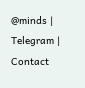@minds | Telegram | Contact